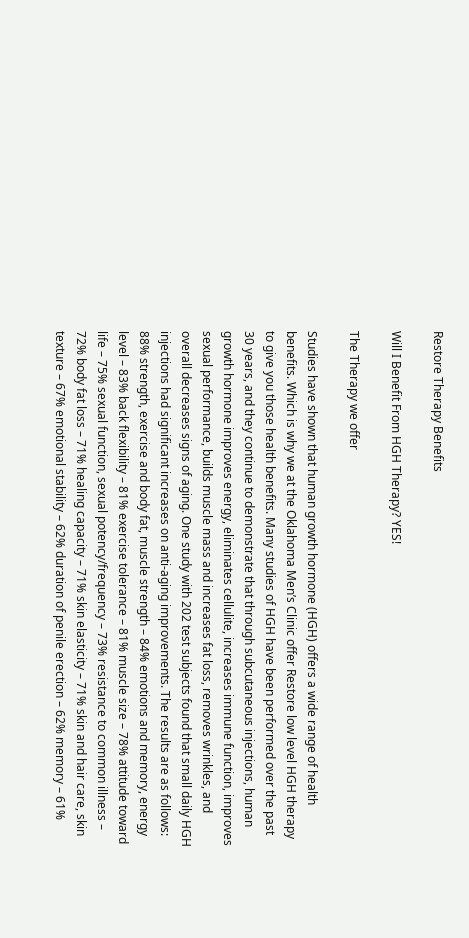Restore Therapy Benefits

Will I Benefit From HGH Therapy? YES!

The Therapy we offer

Studies have shown that human growth hormone (HGH) offers a wide range of health benefits. Which is why we at the Oklahoma Men’s Clinic offer Restore low level HGH therapy to give you those health benefits. Many studies of HGH have been performed over the past 30 years, and they continue to demonstrate that through subcutaneous injections, human growth hormone improves energy, eliminates cellulite, increases immune function, improves sexual performance, builds muscle mass and increases fat loss, removes wrinkles, and overall decreases signs of aging. One study with 202 test subjects found that small daily HGH injections had significant increases on anti-aging improvements. The results are as follows: 88% strength, exercise and body fat, muscle strength – 84% emotions and memory, energy level – 83% back flexibility – 81% exercise tolerance – 81% muscle size – 78% attitude toward life – 75% sexual function, sexual potency/frequency – 73% resistance to common illness – 72% body fat loss – 71% healing capacity – 71% skin elasticity – 71% skin and hair care, skin texture – 67% emotional stability – 62% duration of penile erection – 62% memory – 61%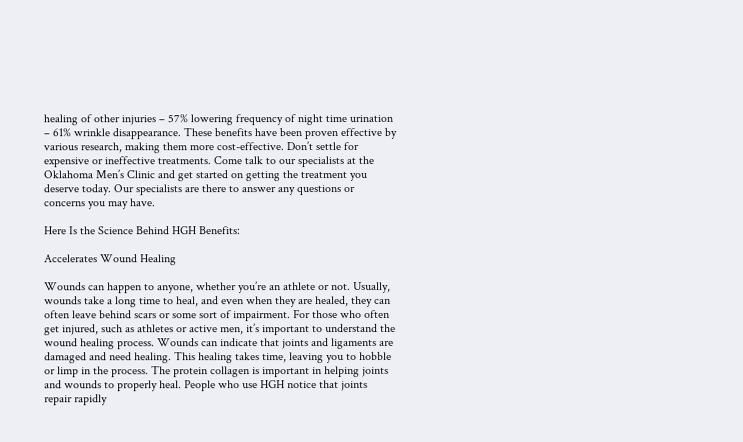healing of other injuries – 57% lowering frequency of night time urination – 61% wrinkle disappearance. These benefits have been proven effective by various research, making them more cost-effective. Don’t settle for expensive or ineffective treatments. Come talk to our specialists at the Oklahoma Men’s Clinic and get started on getting the treatment you deserve today. Our specialists are there to answer any questions or concerns you may have.

Here Is the Science Behind HGH Benefits:

Accelerates Wound Healing

Wounds can happen to anyone, whether you’re an athlete or not. Usually, wounds take a long time to heal, and even when they are healed, they can often leave behind scars or some sort of impairment. For those who often get injured, such as athletes or active men, it’s important to understand the wound healing process. Wounds can indicate that joints and ligaments are damaged and need healing. This healing takes time, leaving you to hobble or limp in the process. The protein collagen is important in helping joints and wounds to properly heal. People who use HGH notice that joints repair rapidly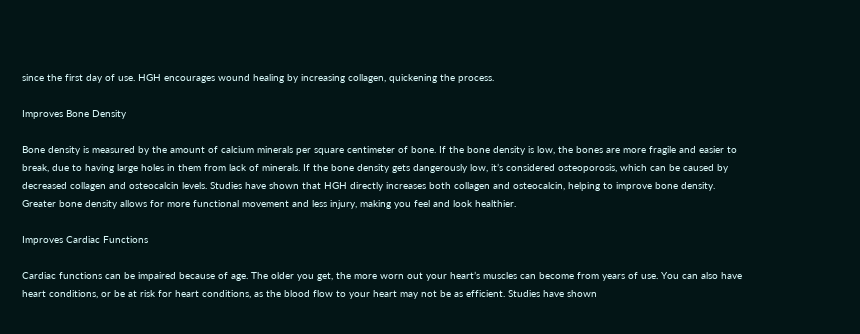since the first day of use. HGH encourages wound healing by increasing collagen, quickening the process.

Improves Bone Density

Bone density is measured by the amount of calcium minerals per square centimeter of bone. If the bone density is low, the bones are more fragile and easier to break, due to having large holes in them from lack of minerals. If the bone density gets dangerously low, it’s considered osteoporosis, which can be caused by decreased collagen and osteocalcin levels. Studies have shown that HGH directly increases both collagen and osteocalcin, helping to improve bone density. Greater bone density allows for more functional movement and less injury, making you feel and look healthier.

Improves Cardiac Functions

Cardiac functions can be impaired because of age. The older you get, the more worn out your heart’s muscles can become from years of use. You can also have heart conditions, or be at risk for heart conditions, as the blood flow to your heart may not be as efficient. Studies have shown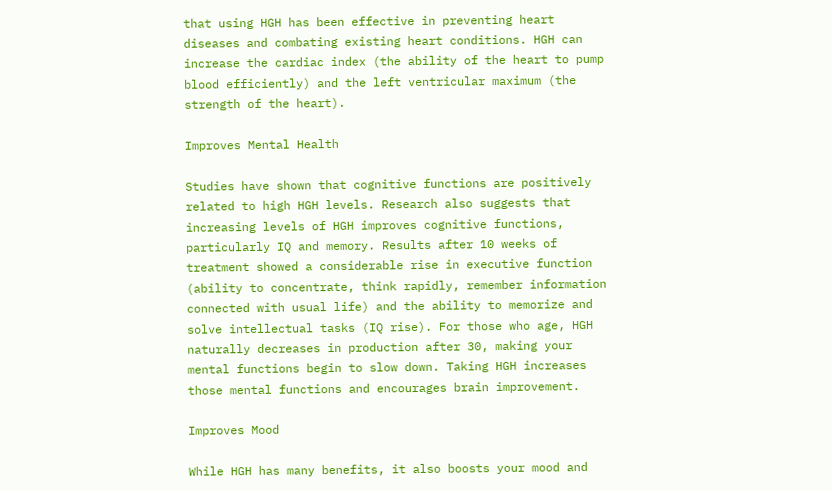that using HGH has been effective in preventing heart diseases and combating existing heart conditions. HGH can increase the cardiac index (the ability of the heart to pump blood efficiently) and the left ventricular maximum (the strength of the heart).

Improves Mental Health

Studies have shown that cognitive functions are positively related to high HGH levels. Research also suggests that increasing levels of HGH improves cognitive functions, particularly IQ and memory. Results after 10 weeks of treatment showed a considerable rise in executive function (ability to concentrate, think rapidly, remember information connected with usual life) and the ability to memorize and solve intellectual tasks (IQ rise). For those who age, HGH naturally decreases in production after 30, making your mental functions begin to slow down. Taking HGH increases those mental functions and encourages brain improvement.

Improves Mood

While HGH has many benefits, it also boosts your mood and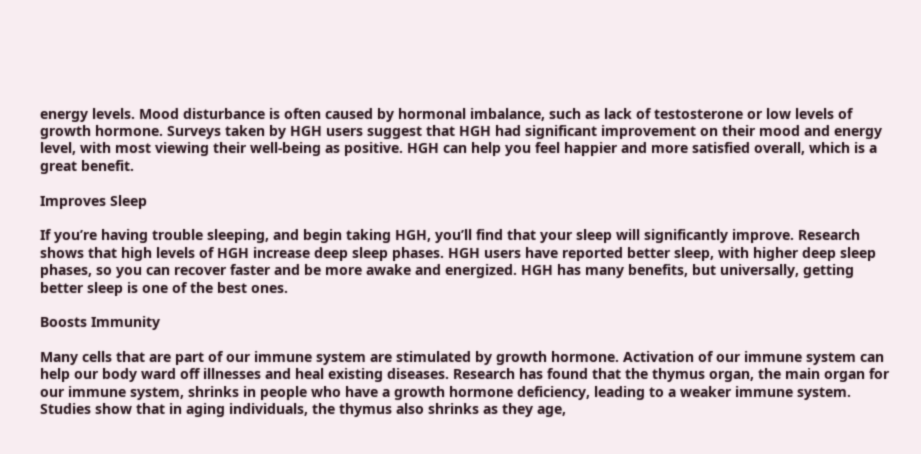energy levels. Mood disturbance is often caused by hormonal imbalance, such as lack of testosterone or low levels of growth hormone. Surveys taken by HGH users suggest that HGH had significant improvement on their mood and energy level, with most viewing their well-being as positive. HGH can help you feel happier and more satisfied overall, which is a great benefit.

Improves Sleep

If you’re having trouble sleeping, and begin taking HGH, you’ll find that your sleep will significantly improve. Research shows that high levels of HGH increase deep sleep phases. HGH users have reported better sleep, with higher deep sleep phases, so you can recover faster and be more awake and energized. HGH has many benefits, but universally, getting better sleep is one of the best ones.

Boosts Immunity

Many cells that are part of our immune system are stimulated by growth hormone. Activation of our immune system can help our body ward off illnesses and heal existing diseases. Research has found that the thymus organ, the main organ for our immune system, shrinks in people who have a growth hormone deficiency, leading to a weaker immune system. Studies show that in aging individuals, the thymus also shrinks as they age,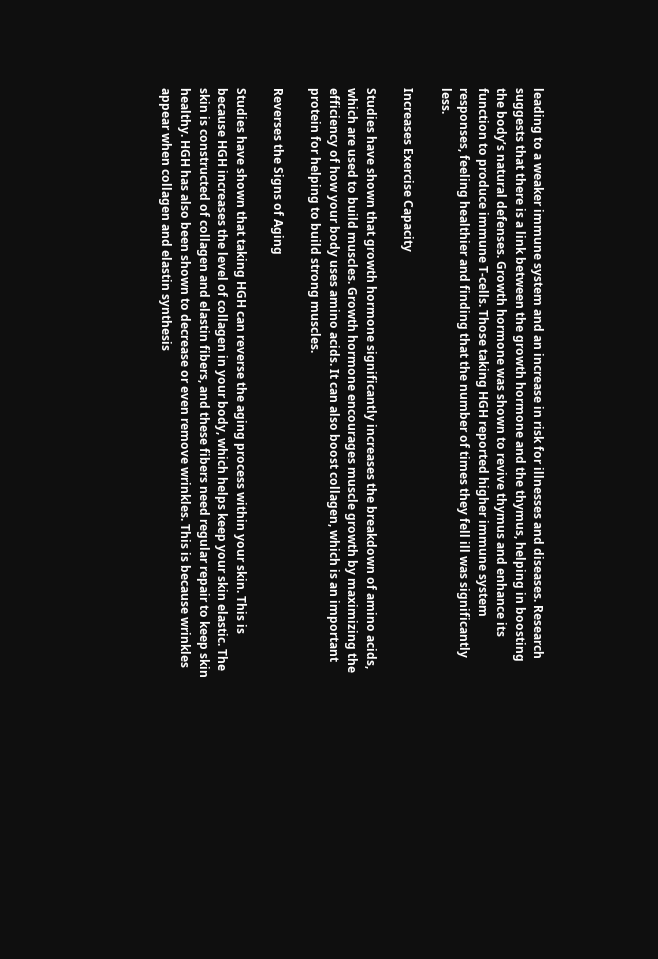leading to a weaker immune system and an increase in risk for illnesses and diseases. Research suggests that there is a link between the growth hormone and the thymus, helping in boosting the body’s natural defenses. Growth hormone was shown to revive thymus and enhance its function to produce immune T-cells. Those taking HGH reported higher immune system responses, feeling healthier and finding that the number of times they fell ill was significantly less.

Increases Exercise Capacity

Studies have shown that growth hormone significantly increases the breakdown of amino acids, which are used to build muscles. Growth hormone encourages muscle growth by maximizing the efficiency of how your body uses amino acids. It can also boost collagen, which is an important protein for helping to build strong muscles.

Reverses the Signs of Aging

Studies have shown that taking HGH can reverse the aging process within your skin. This is because HGH increases the level of collagen in your body, which helps keep your skin elastic. The skin is constructed of collagen and elastin fibers, and these fibers need regular repair to keep skin healthy. HGH has also been shown to decrease or even remove wrinkles. This is because wrinkles appear when collagen and elastin synthesis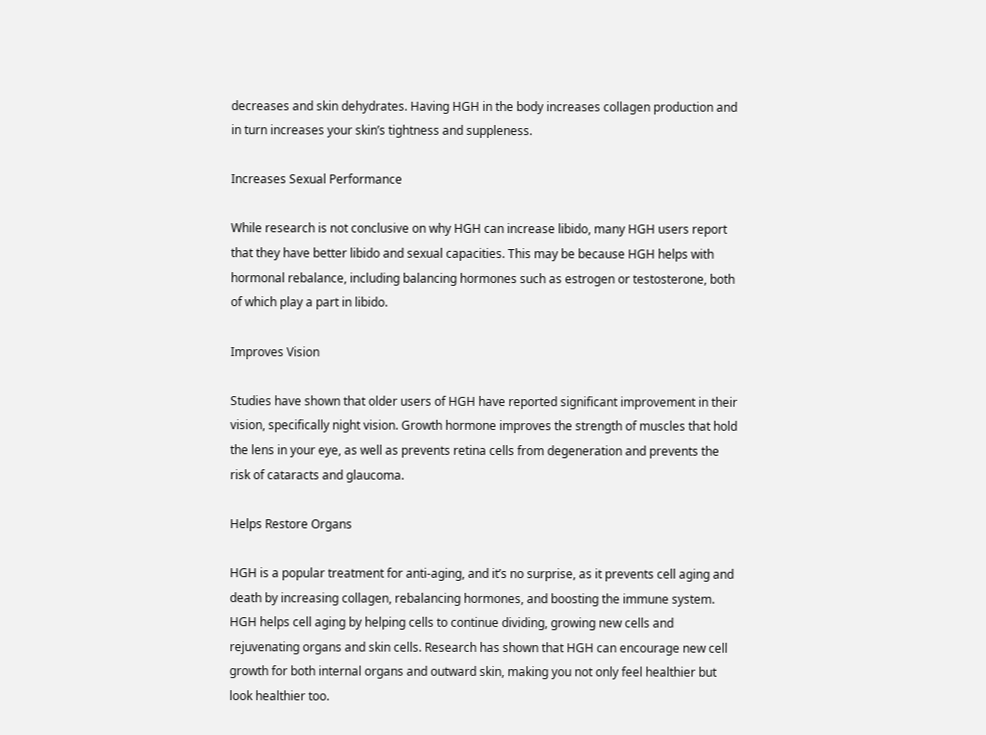decreases and skin dehydrates. Having HGH in the body increases collagen production and in turn increases your skin’s tightness and suppleness.

Increases Sexual Performance

While research is not conclusive on why HGH can increase libido, many HGH users report that they have better libido and sexual capacities. This may be because HGH helps with hormonal rebalance, including balancing hormones such as estrogen or testosterone, both of which play a part in libido.

Improves Vision

Studies have shown that older users of HGH have reported significant improvement in their vision, specifically night vision. Growth hormone improves the strength of muscles that hold the lens in your eye, as well as prevents retina cells from degeneration and prevents the risk of cataracts and glaucoma.

Helps Restore Organs

HGH is a popular treatment for anti-aging, and it’s no surprise, as it prevents cell aging and death by increasing collagen, rebalancing hormones, and boosting the immune system. HGH helps cell aging by helping cells to continue dividing, growing new cells and rejuvenating organs and skin cells. Research has shown that HGH can encourage new cell growth for both internal organs and outward skin, making you not only feel healthier but look healthier too.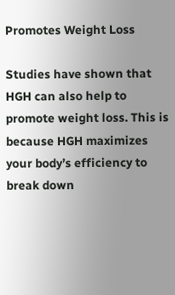Promotes Weight Loss

Studies have shown that HGH can also help to promote weight loss. This is because HGH maximizes your body’s efficiency to break down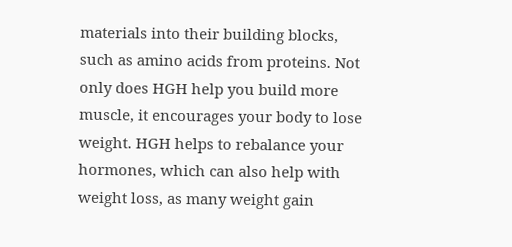materials into their building blocks, such as amino acids from proteins. Not only does HGH help you build more muscle, it encourages your body to lose weight. HGH helps to rebalance your hormones, which can also help with weight loss, as many weight gain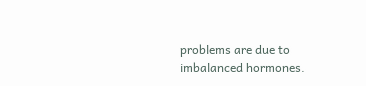problems are due to imbalanced hormones.